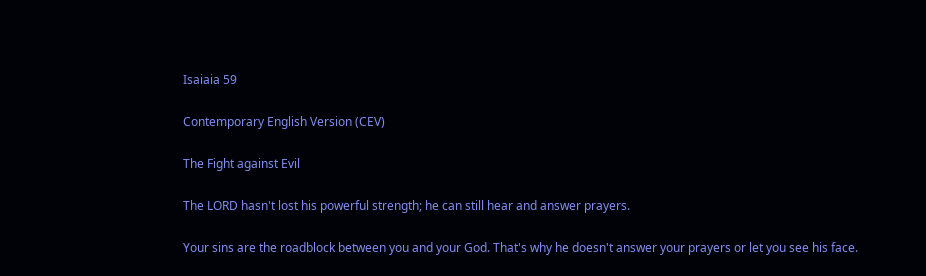Isaiaia 59

Contemporary English Version (CEV)

The Fight against Evil

The LORD hasn't lost his powerful strength; he can still hear and answer prayers.

Your sins are the roadblock between you and your God. That's why he doesn't answer your prayers or let you see his face.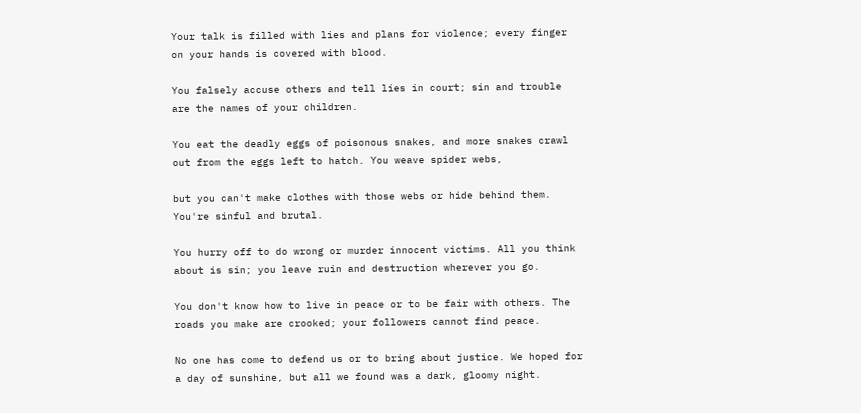Your talk is filled with lies and plans for violence; every finger on your hands is covered with blood.

You falsely accuse others and tell lies in court; sin and trouble are the names of your children.

You eat the deadly eggs of poisonous snakes, and more snakes crawl out from the eggs left to hatch. You weave spider webs,

but you can't make clothes with those webs or hide behind them. You're sinful and brutal.

You hurry off to do wrong or murder innocent victims. All you think about is sin; you leave ruin and destruction wherever you go.

You don't know how to live in peace or to be fair with others. The roads you make are crooked; your followers cannot find peace.

No one has come to defend us or to bring about justice. We hoped for a day of sunshine, but all we found was a dark, gloomy night.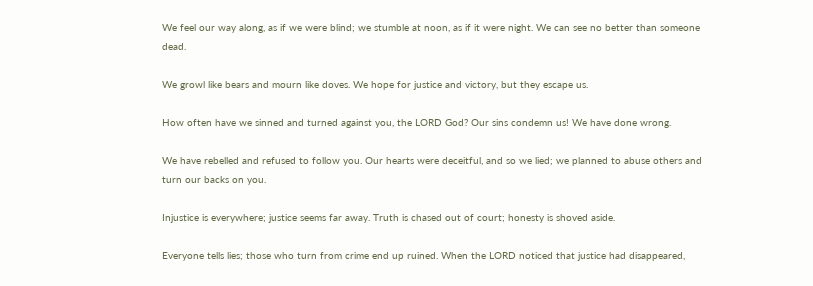We feel our way along, as if we were blind; we stumble at noon, as if it were night. We can see no better than someone dead.

We growl like bears and mourn like doves. We hope for justice and victory, but they escape us.

How often have we sinned and turned against you, the LORD God? Our sins condemn us! We have done wrong.

We have rebelled and refused to follow you. Our hearts were deceitful, and so we lied; we planned to abuse others and turn our backs on you.

Injustice is everywhere; justice seems far away. Truth is chased out of court; honesty is shoved aside.

Everyone tells lies; those who turn from crime end up ruined. When the LORD noticed that justice had disappeared,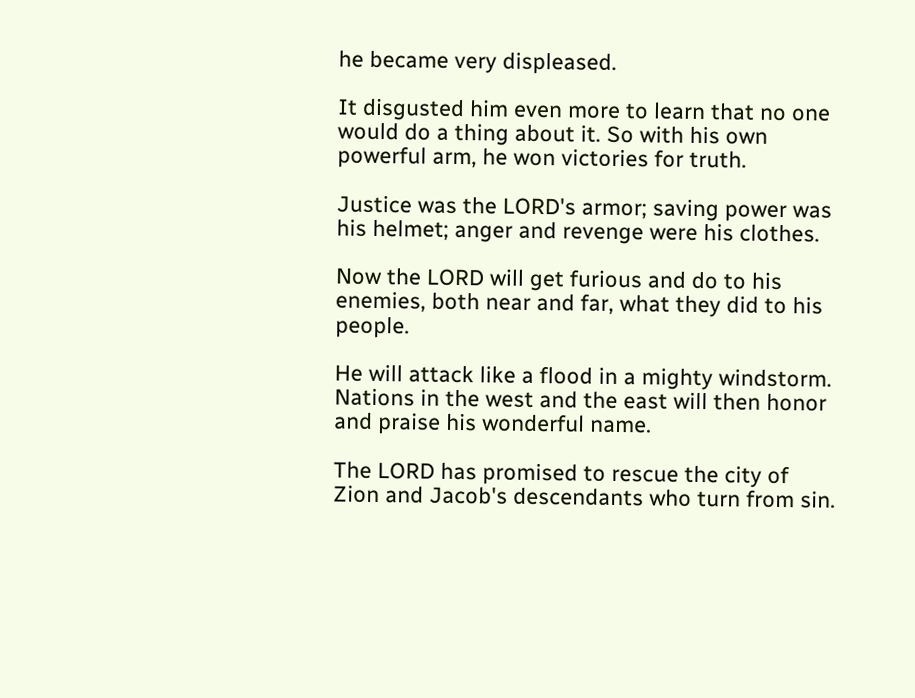he became very displeased.

It disgusted him even more to learn that no one would do a thing about it. So with his own powerful arm, he won victories for truth.

Justice was the LORD's armor; saving power was his helmet; anger and revenge were his clothes.

Now the LORD will get furious and do to his enemies, both near and far, what they did to his people.

He will attack like a flood in a mighty windstorm. Nations in the west and the east will then honor and praise his wonderful name.

The LORD has promised to rescue the city of Zion and Jacob's descendants who turn from sin.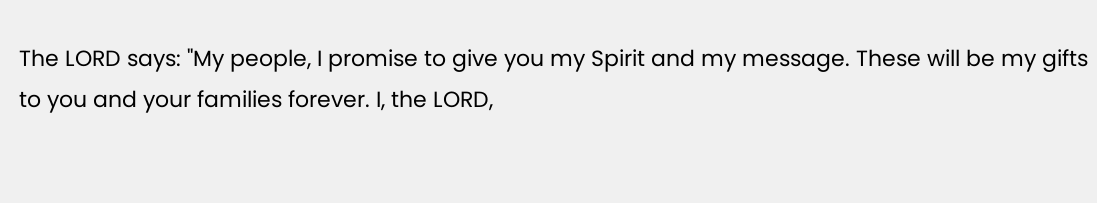The LORD says: "My people, I promise to give you my Spirit and my message. These will be my gifts to you and your families forever. I, the LORD,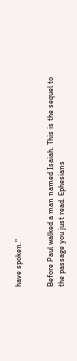have spoken."


Before Paul walked a man named Isaiah. This is the sequel to the passage you just read. Ephesians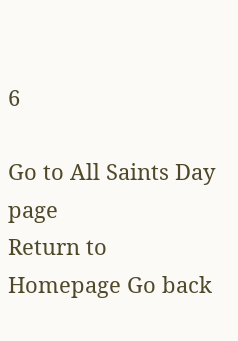6

Go to All Saints Day page
Return to Homepage Go back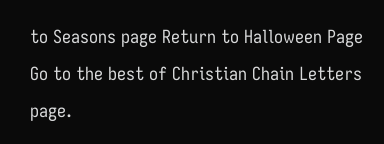to Seasons page Return to Halloween Page Go to the best of Christian Chain Letters page.